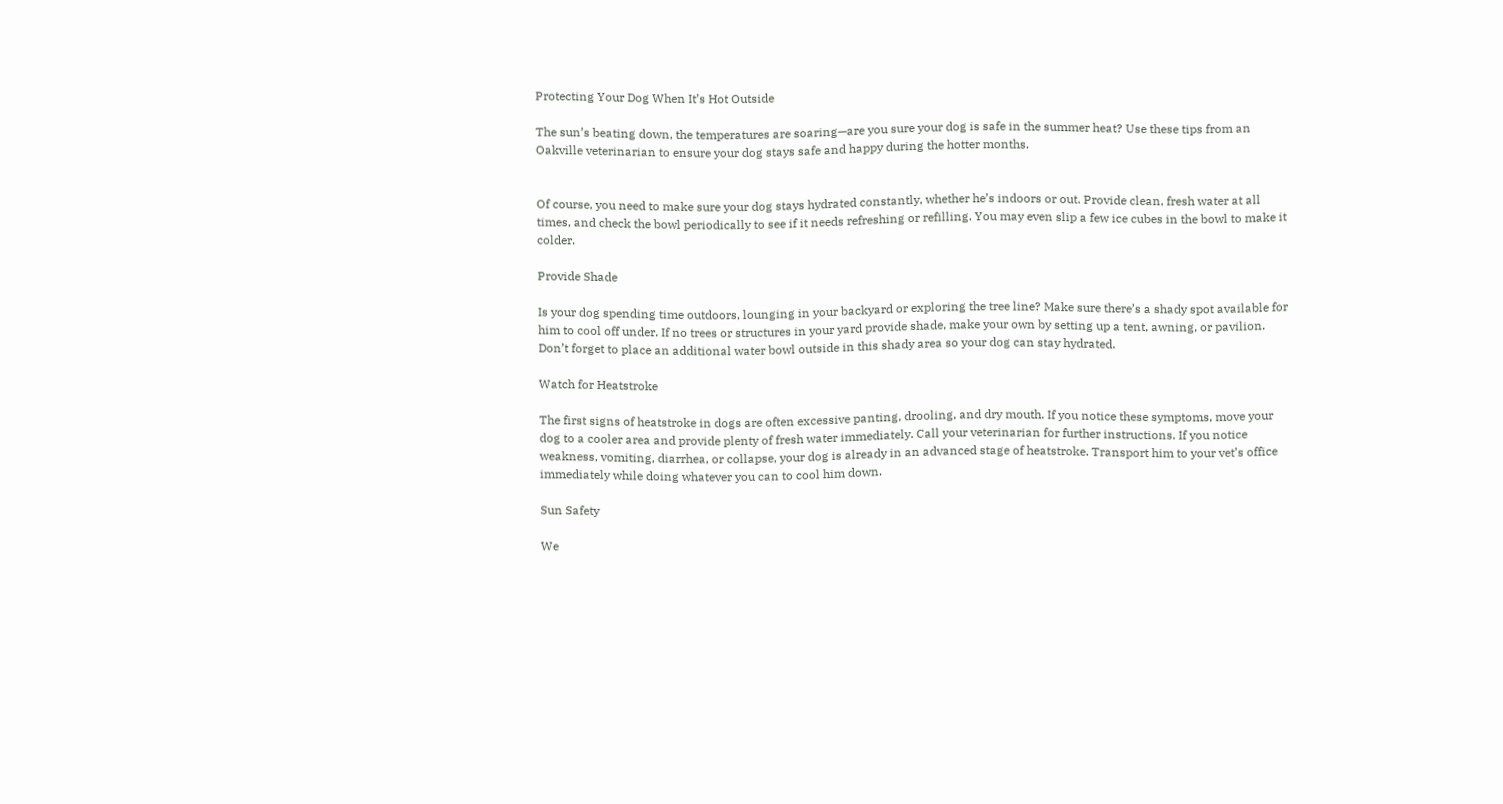Protecting Your Dog When It’s Hot Outside

The sun’s beating down, the temperatures are soaring—are you sure your dog is safe in the summer heat? Use these tips from an Oakville veterinarian to ensure your dog stays safe and happy during the hotter months.


Of course, you need to make sure your dog stays hydrated constantly, whether he’s indoors or out. Provide clean, fresh water at all times, and check the bowl periodically to see if it needs refreshing or refilling. You may even slip a few ice cubes in the bowl to make it colder.

Provide Shade

Is your dog spending time outdoors, lounging in your backyard or exploring the tree line? Make sure there’s a shady spot available for him to cool off under. If no trees or structures in your yard provide shade, make your own by setting up a tent, awning, or pavilion. Don’t forget to place an additional water bowl outside in this shady area so your dog can stay hydrated.

Watch for Heatstroke

The first signs of heatstroke in dogs are often excessive panting, drooling, and dry mouth. If you notice these symptoms, move your dog to a cooler area and provide plenty of fresh water immediately. Call your veterinarian for further instructions. If you notice weakness, vomiting, diarrhea, or collapse, your dog is already in an advanced stage of heatstroke. Transport him to your vet’s office immediately while doing whatever you can to cool him down.

Sun Safety

We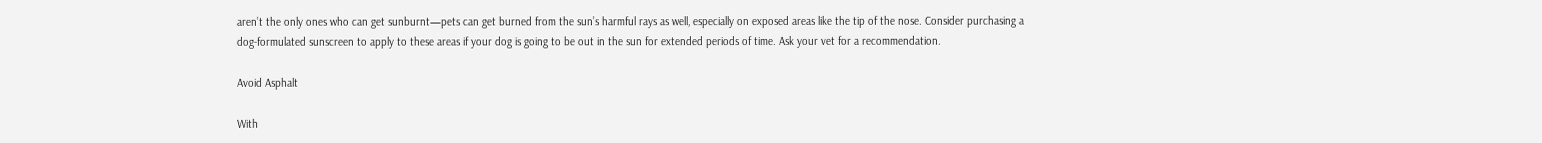aren’t the only ones who can get sunburnt—pets can get burned from the sun’s harmful rays as well, especially on exposed areas like the tip of the nose. Consider purchasing a dog-formulated sunscreen to apply to these areas if your dog is going to be out in the sun for extended periods of time. Ask your vet for a recommendation.

Avoid Asphalt

With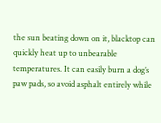the sun beating down on it, blacktop can quickly heat up to unbearable temperatures. It can easily burn a dog’s paw pads, so avoid asphalt entirely while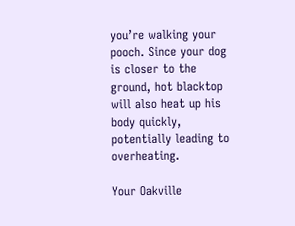you’re walking your pooch. Since your dog is closer to the ground, hot blacktop will also heat up his body quickly, potentially leading to overheating.

Your Oakville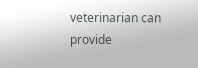veterinarian can provide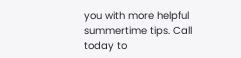you with more helpful summertime tips. Call today to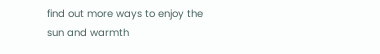find out more ways to enjoy the sun and warmth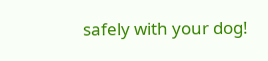safely with your dog!